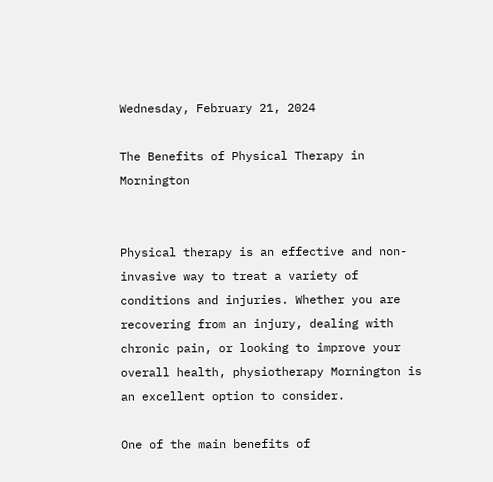Wednesday, February 21, 2024

The Benefits of Physical Therapy in Mornington


Physical therapy is an effective and non-invasive way to treat a variety of conditions and injuries. Whether you are recovering from an injury, dealing with chronic pain, or looking to improve your overall health, physiotherapy Mornington is an excellent option to consider.

One of the main benefits of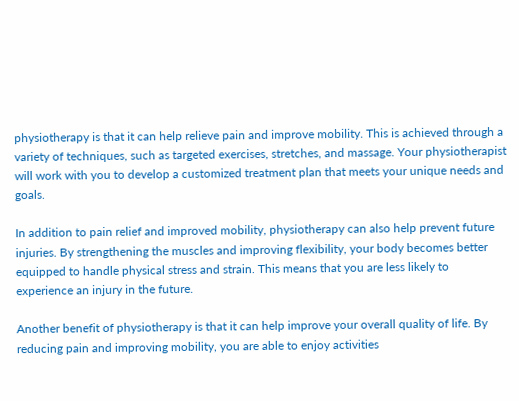physiotherapy is that it can help relieve pain and improve mobility. This is achieved through a variety of techniques, such as targeted exercises, stretches, and massage. Your physiotherapist will work with you to develop a customized treatment plan that meets your unique needs and goals.

In addition to pain relief and improved mobility, physiotherapy can also help prevent future injuries. By strengthening the muscles and improving flexibility, your body becomes better equipped to handle physical stress and strain. This means that you are less likely to experience an injury in the future.

Another benefit of physiotherapy is that it can help improve your overall quality of life. By reducing pain and improving mobility, you are able to enjoy activities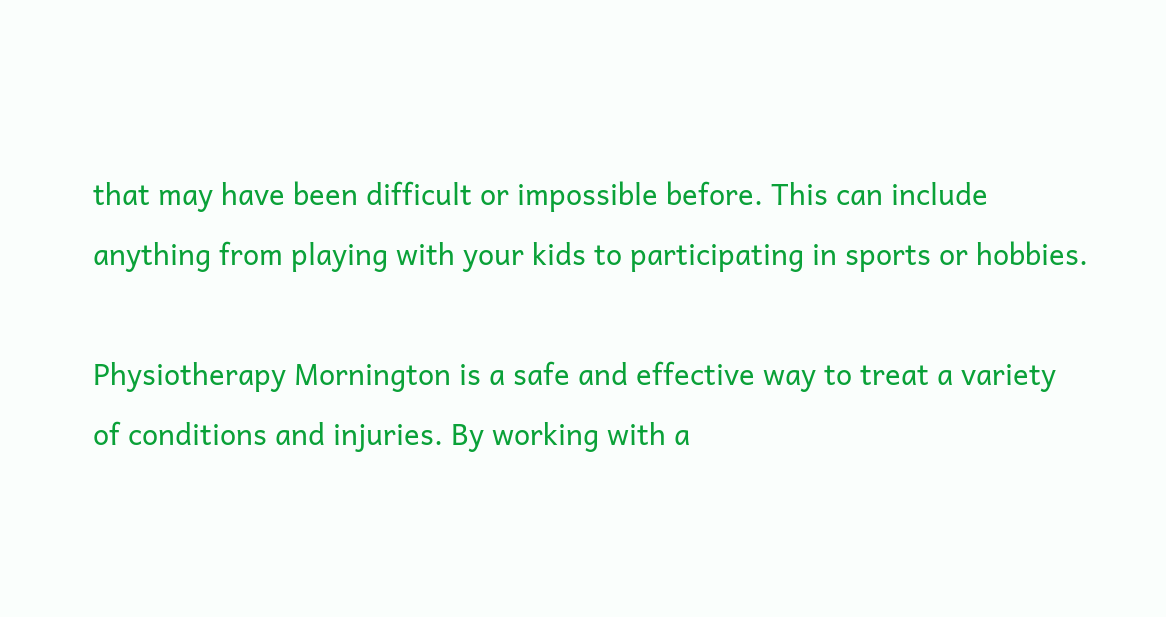that may have been difficult or impossible before. This can include anything from playing with your kids to participating in sports or hobbies.

Physiotherapy Mornington is a safe and effective way to treat a variety of conditions and injuries. By working with a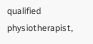qualified physiotherapist,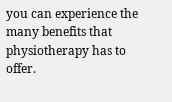you can experience the many benefits that physiotherapy has to offer.